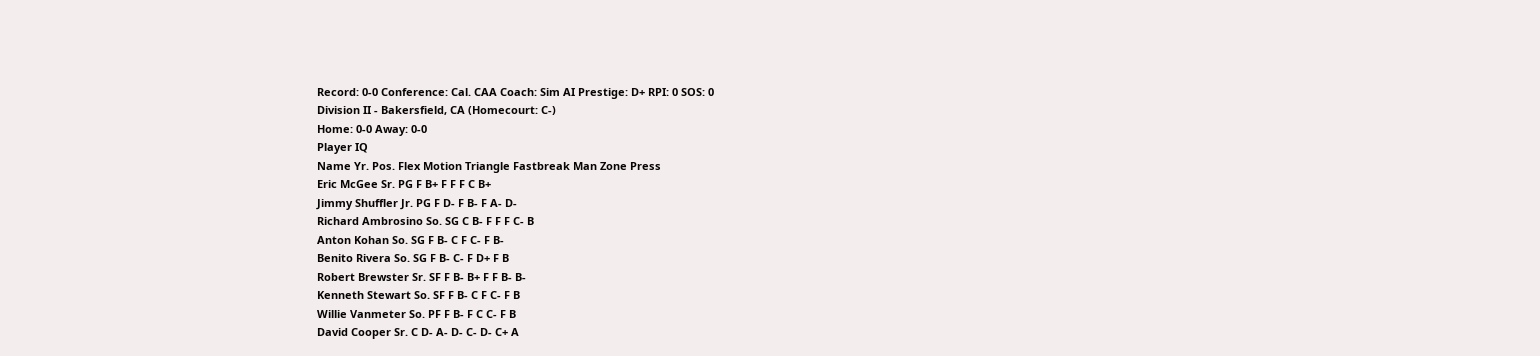Record: 0-0 Conference: Cal. CAA Coach: Sim AI Prestige: D+ RPI: 0 SOS: 0
Division II - Bakersfield, CA (Homecourt: C-)
Home: 0-0 Away: 0-0
Player IQ
Name Yr. Pos. Flex Motion Triangle Fastbreak Man Zone Press
Eric McGee Sr. PG F B+ F F F C B+
Jimmy Shuffler Jr. PG F D- F B- F A- D-
Richard Ambrosino So. SG C B- F F F C- B
Anton Kohan So. SG F B- C F C- F B-
Benito Rivera So. SG F B- C- F D+ F B
Robert Brewster Sr. SF F B- B+ F F B- B-
Kenneth Stewart So. SF F B- C F C- F B
Willie Vanmeter So. PF F B- F C C- F B
David Cooper Sr. C D- A- D- C- D- C+ A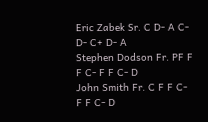Eric Zabek Sr. C D- A C- D- C+ D- A
Stephen Dodson Fr. PF F F C- F F C- D
John Smith Fr. C F F C- F F C- D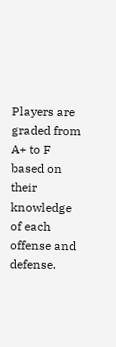Players are graded from A+ to F based on their knowledge of each offense and defense.